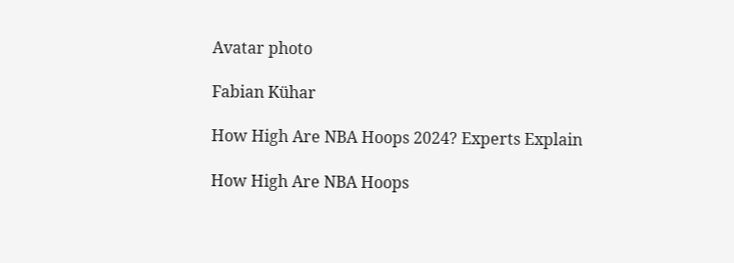Avatar photo

Fabian Kühar

How High Are NBA Hoops 2024? Experts Explain

How High Are NBA Hoops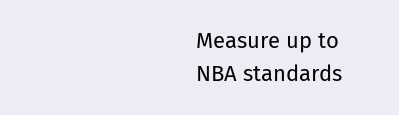Measure up to NBA standards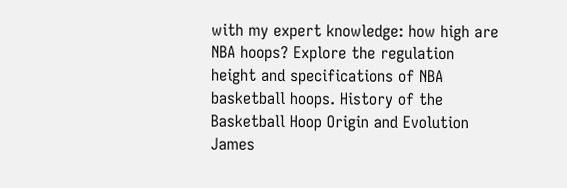with my expert knowledge: how high are NBA hoops? Explore the regulation height and specifications of NBA basketball hoops. History of the Basketball Hoop Origin and Evolution James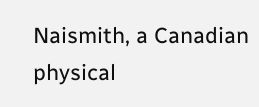Naismith, a Canadian physical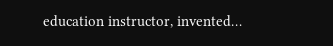education instructor, invented…